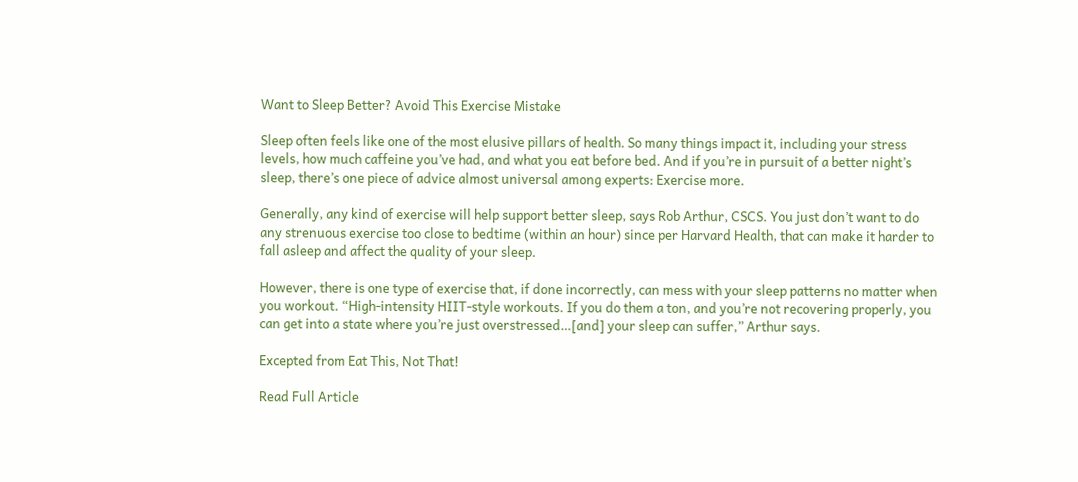Want to Sleep Better? Avoid This Exercise Mistake

Sleep often feels like one of the most elusive pillars of health. So many things impact it, including your stress levels, how much caffeine you’ve had, and what you eat before bed. And if you’re in pursuit of a better night’s sleep, there’s one piece of advice almost universal among experts: Exercise more.

Generally, any kind of exercise will help support better sleep, says Rob Arthur, CSCS. You just don’t want to do any strenuous exercise too close to bedtime (within an hour) since per Harvard Health, that can make it harder to fall asleep and affect the quality of your sleep.

However, there is one type of exercise that, if done incorrectly, can mess with your sleep patterns no matter when you workout. “High-intensity HIIT-style workouts. If you do them a ton, and you’re not recovering properly, you can get into a state where you’re just overstressed…[and] your sleep can suffer,” Arthur says.

Excepted from Eat This, Not That!

Read Full Article